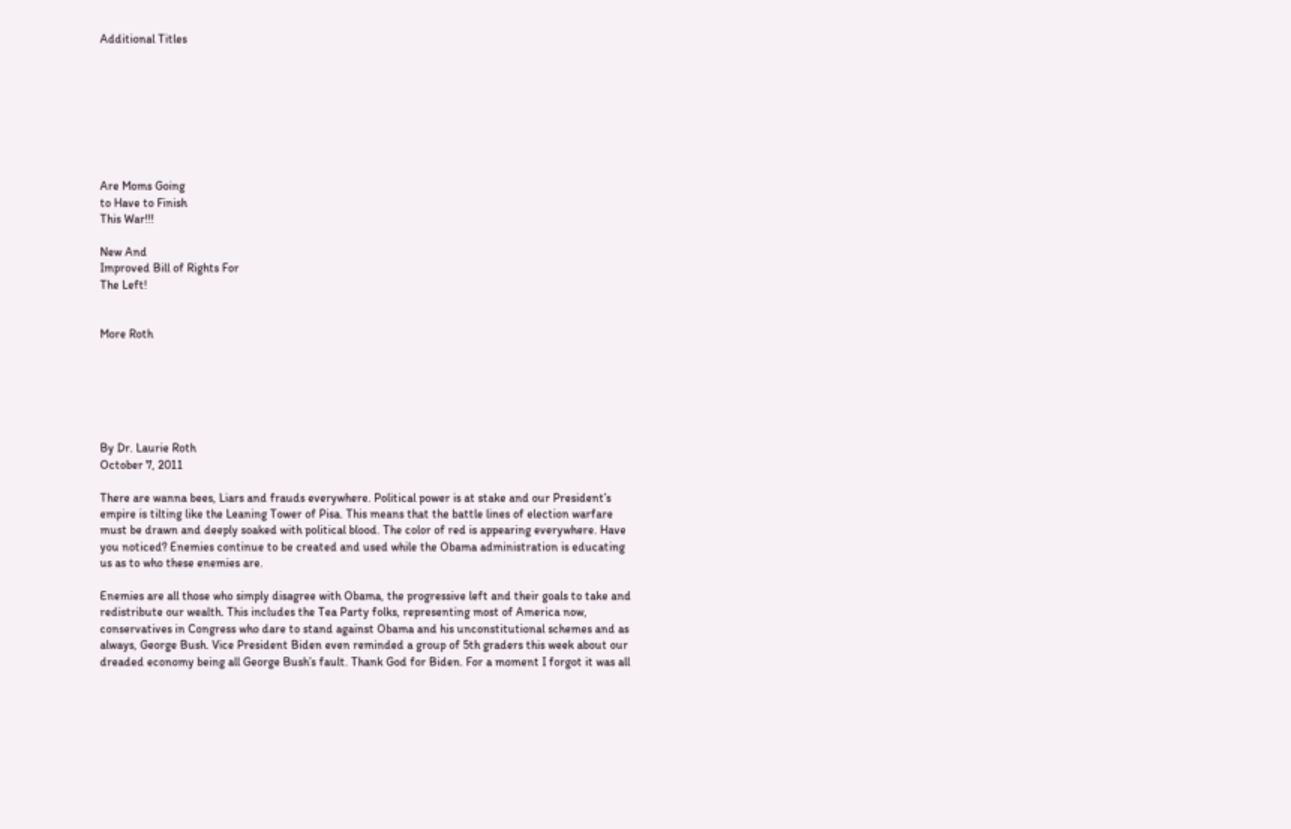Additional Titles








Are Moms Going
to Have to Finish
This War!!!

New And
Improved Bill of Rights For
The Left!


More Roth






By Dr. Laurie Roth
October 7, 2011

There are wanna bees, Liars and frauds everywhere. Political power is at stake and our President’s empire is tilting like the Leaning Tower of Pisa. This means that the battle lines of election warfare must be drawn and deeply soaked with political blood. The color of red is appearing everywhere. Have you noticed? Enemies continue to be created and used while the Obama administration is educating us as to who these enemies are.

Enemies are all those who simply disagree with Obama, the progressive left and their goals to take and redistribute our wealth. This includes the Tea Party folks, representing most of America now, conservatives in Congress who dare to stand against Obama and his unconstitutional schemes and as always, George Bush. Vice President Biden even reminded a group of 5th graders this week about our dreaded economy being all George Bush’s fault. Thank God for Biden. For a moment I forgot it was all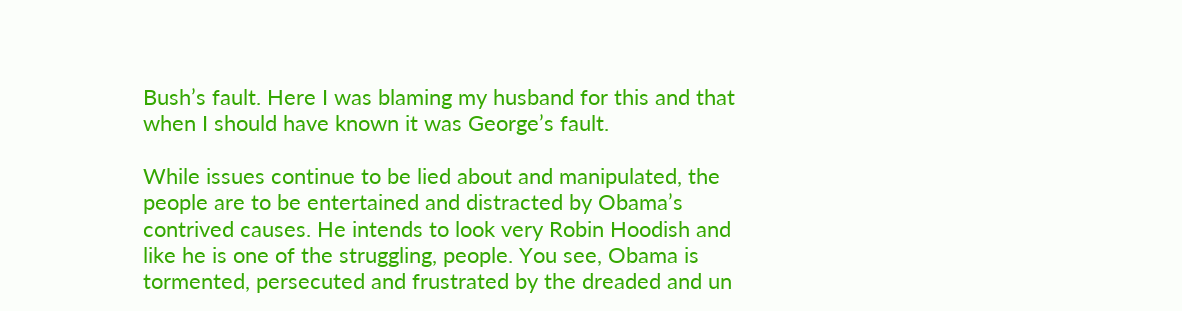Bush’s fault. Here I was blaming my husband for this and that when I should have known it was George’s fault.

While issues continue to be lied about and manipulated, the people are to be entertained and distracted by Obama’s contrived causes. He intends to look very Robin Hoodish and like he is one of the struggling, people. You see, Obama is tormented, persecuted and frustrated by the dreaded and un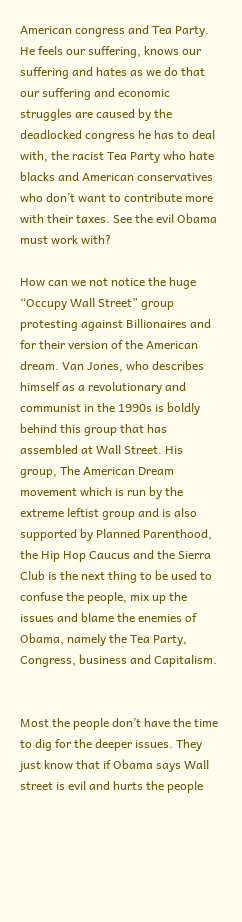American congress and Tea Party. He feels our suffering, knows our suffering and hates as we do that our suffering and economic struggles are caused by the deadlocked congress he has to deal with, the racist Tea Party who hate blacks and American conservatives who don’t want to contribute more with their taxes. See the evil Obama must work with?

How can we not notice the huge “Occupy Wall Street” group protesting against Billionaires and for their version of the American dream. Van Jones, who describes himself as a revolutionary and communist in the 1990s is boldly behind this group that has assembled at Wall Street. His group, The American Dream movement which is run by the extreme leftist group and is also supported by Planned Parenthood, the Hip Hop Caucus and the Sierra Club is the next thing to be used to confuse the people, mix up the issues and blame the enemies of Obama, namely the Tea Party, Congress, business and Capitalism.


Most the people don’t have the time to dig for the deeper issues. They just know that if Obama says Wall street is evil and hurts the people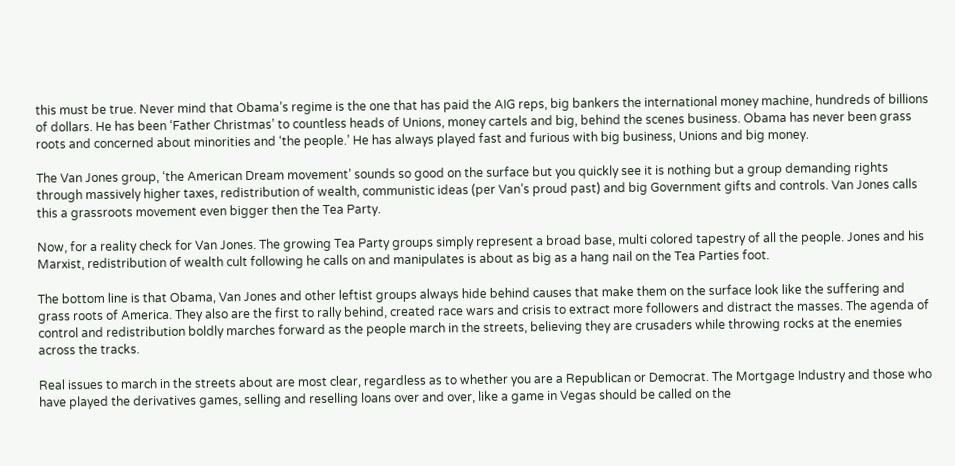this must be true. Never mind that Obama’s regime is the one that has paid the AIG reps, big bankers the international money machine, hundreds of billions of dollars. He has been ‘Father Christmas’ to countless heads of Unions, money cartels and big, behind the scenes business. Obama has never been grass roots and concerned about minorities and ‘the people.’ He has always played fast and furious with big business, Unions and big money.

The Van Jones group, ‘the American Dream movement’ sounds so good on the surface but you quickly see it is nothing but a group demanding rights through massively higher taxes, redistribution of wealth, communistic ideas (per Van’s proud past) and big Government gifts and controls. Van Jones calls this a grassroots movement even bigger then the Tea Party.

Now, for a reality check for Van Jones. The growing Tea Party groups simply represent a broad base, multi colored tapestry of all the people. Jones and his Marxist, redistribution of wealth cult following he calls on and manipulates is about as big as a hang nail on the Tea Parties foot.

The bottom line is that Obama, Van Jones and other leftist groups always hide behind causes that make them on the surface look like the suffering and grass roots of America. They also are the first to rally behind, created race wars and crisis to extract more followers and distract the masses. The agenda of control and redistribution boldly marches forward as the people march in the streets, believing they are crusaders while throwing rocks at the enemies across the tracks.

Real issues to march in the streets about are most clear, regardless as to whether you are a Republican or Democrat. The Mortgage Industry and those who have played the derivatives games, selling and reselling loans over and over, like a game in Vegas should be called on the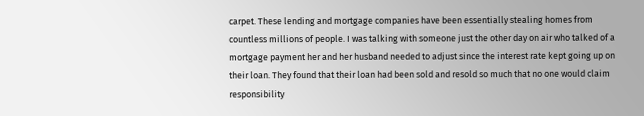carpet. These lending and mortgage companies have been essentially stealing homes from countless millions of people. I was talking with someone just the other day on air who talked of a mortgage payment her and her husband needed to adjust since the interest rate kept going up on their loan. They found that their loan had been sold and resold so much that no one would claim responsibility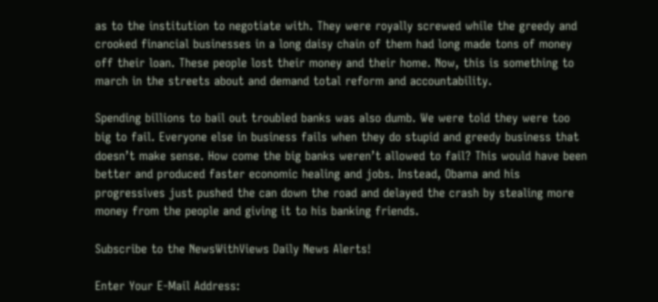as to the institution to negotiate with. They were royally screwed while the greedy and crooked financial businesses in a long daisy chain of them had long made tons of money off their loan. These people lost their money and their home. Now, this is something to march in the streets about and demand total reform and accountability.

Spending billions to bail out troubled banks was also dumb. We were told they were too big to fail. Everyone else in business fails when they do stupid and greedy business that doesn’t make sense. How come the big banks weren’t allowed to fail? This would have been better and produced faster economic healing and jobs. Instead, Obama and his progressives just pushed the can down the road and delayed the crash by stealing more money from the people and giving it to his banking friends.

Subscribe to the NewsWithViews Daily News Alerts!

Enter Your E-Mail Address: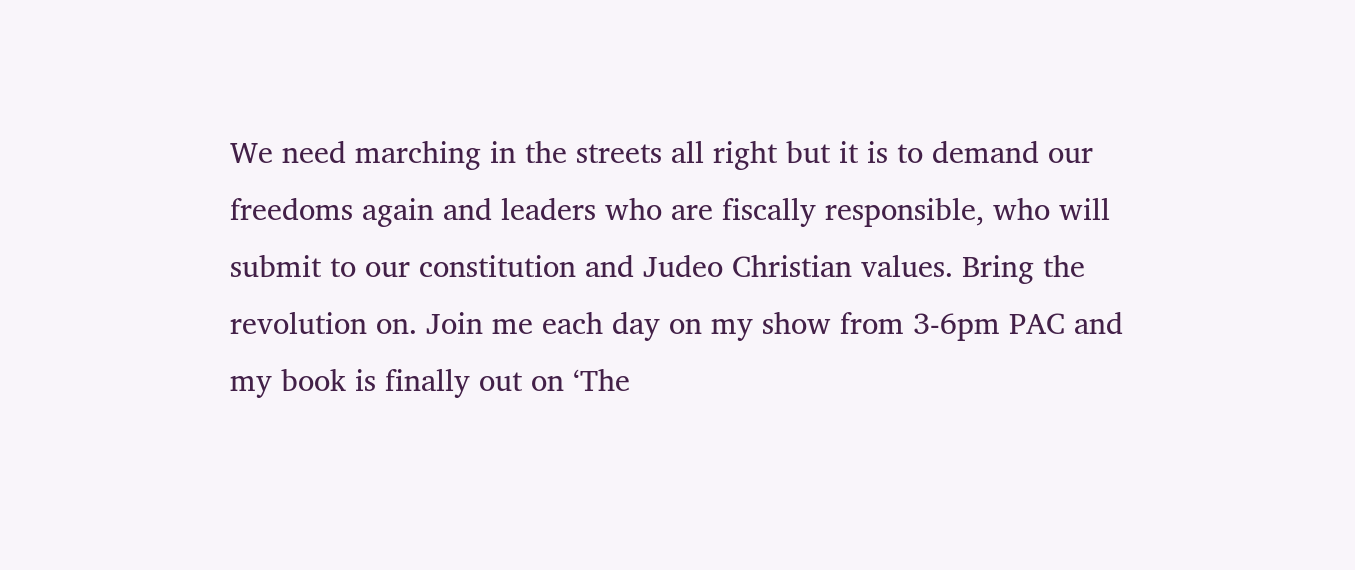We need marching in the streets all right but it is to demand our freedoms again and leaders who are fiscally responsible, who will submit to our constitution and Judeo Christian values. Bring the revolution on. Join me each day on my show from 3-6pm PAC and my book is finally out on ‘The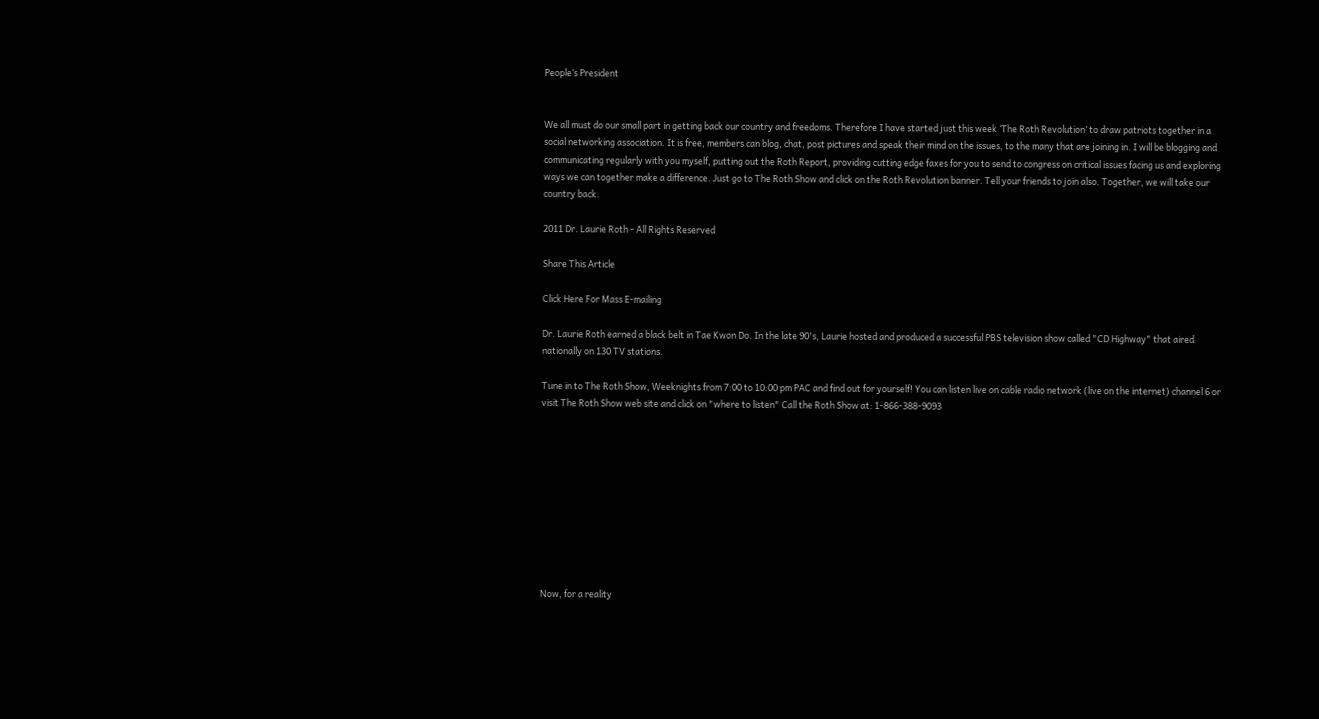People’s President


We all must do our small part in getting back our country and freedoms. Therefore I have started just this week ‘The Roth Revolution’ to draw patriots together in a social networking association. It is free, members can blog, chat, post pictures and speak their mind on the issues, to the many that are joining in. I will be blogging and communicating regularly with you myself, putting out the Roth Report, providing cutting edge faxes for you to send to congress on critical issues facing us and exploring ways we can together make a difference. Just go to The Roth Show and click on the Roth Revolution banner. Tell your friends to join also. Together, we will take our country back.

2011 Dr. Laurie Roth - All Rights Reserved

Share This Article

Click Here For Mass E-mailing

Dr. Laurie Roth earned a black belt in Tae Kwon Do. In the late 90's, Laurie hosted and produced a successful PBS television show called "CD Highway" that aired nationally on 130 TV stations.

Tune in to The Roth Show, Weeknights from 7:00 to 10:00 pm PAC and find out for yourself! You can listen live on cable radio network (live on the internet) channel 6 or visit The Roth Show web site and click on "where to listen" Call the Roth Show at: 1-866-388-9093










Now, for a reality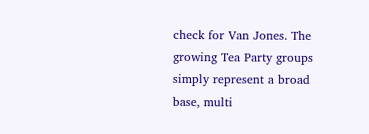check for Van Jones. The growing Tea Party groups simply represent a broad base, multi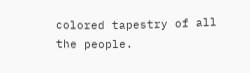colored tapestry of all the people.